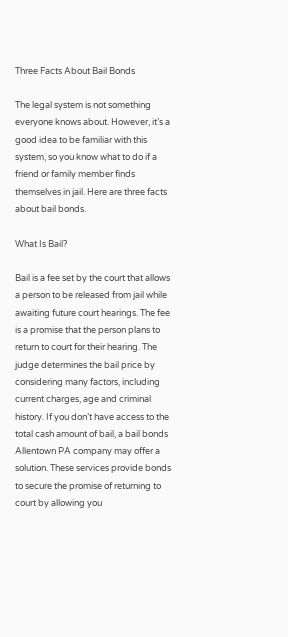Three Facts About Bail Bonds

The legal system is not something everyone knows about. However, it’s a good idea to be familiar with this system, so you know what to do if a friend or family member finds themselves in jail. Here are three facts about bail bonds.

What Is Bail?

Bail is a fee set by the court that allows a person to be released from jail while awaiting future court hearings. The fee is a promise that the person plans to return to court for their hearing. The judge determines the bail price by considering many factors, including current charges, age and criminal history. If you don’t have access to the total cash amount of bail, a bail bonds Allentown PA company may offer a solution. These services provide bonds to secure the promise of returning to court by allowing you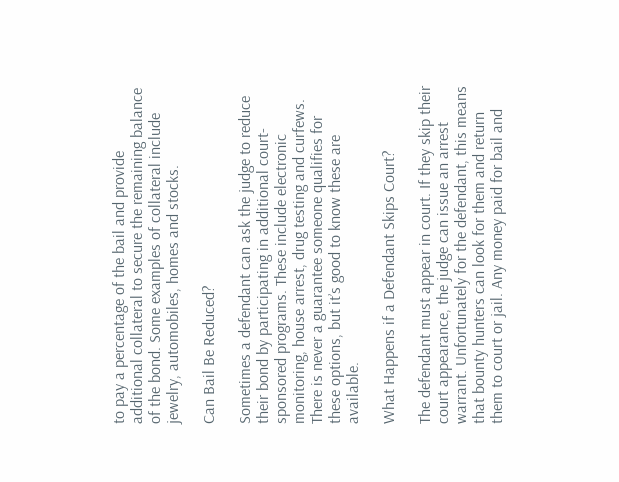to pay a percentage of the bail and provide additional collateral to secure the remaining balance of the bond. Some examples of collateral include jewelry, automobiles, homes and stocks.

Can Bail Be Reduced?

Sometimes a defendant can ask the judge to reduce their bond by participating in additional court-sponsored programs. These include electronic monitoring, house arrest, drug testing and curfews. There is never a guarantee someone qualifies for these options, but it’s good to know these are available.

What Happens if a Defendant Skips Court?

The defendant must appear in court. If they skip their court appearance, the judge can issue an arrest warrant. Unfortunately for the defendant, this means that bounty hunters can look for them and return them to court or jail. Any money paid for bail and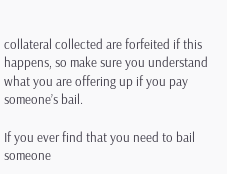collateral collected are forfeited if this happens, so make sure you understand what you are offering up if you pay someone’s bail.

If you ever find that you need to bail someone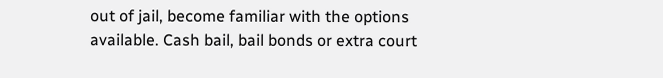out of jail, become familiar with the options available. Cash bail, bail bonds or extra court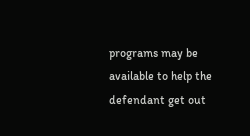programs may be available to help the defendant get out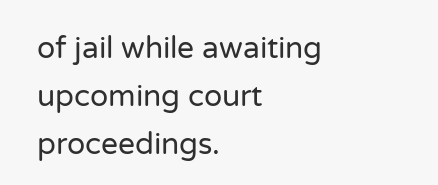of jail while awaiting upcoming court proceedings.